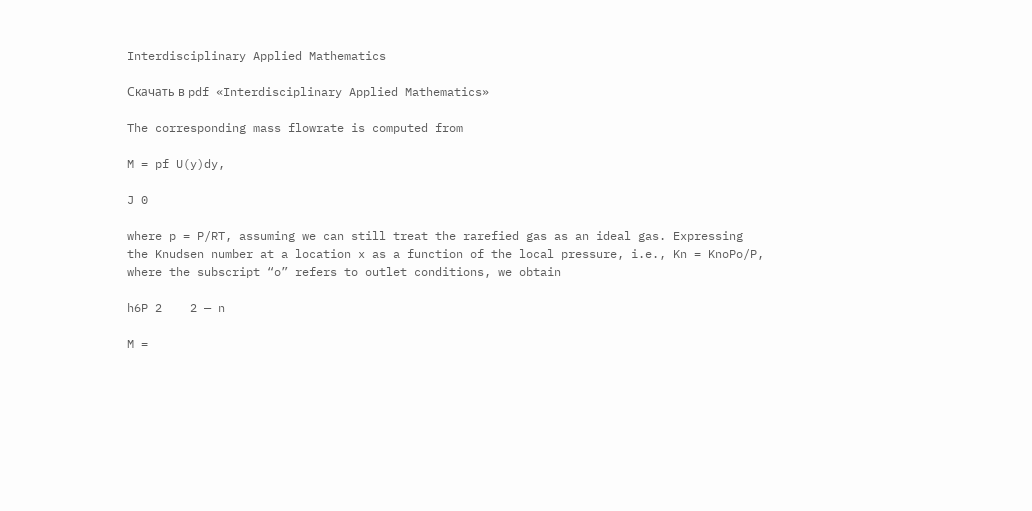Interdisciplinary Applied Mathematics

Скачать в pdf «Interdisciplinary Applied Mathematics»

The corresponding mass flowrate is computed from

M = pf U(y)dy,

J 0

where p = P/RT, assuming we can still treat the rarefied gas as an ideal gas. Expressing the Knudsen number at a location x as a function of the local pressure, i.e., Kn = KnoPo/P, where the subscript “o” refers to outlet conditions, we obtain

h6P 2    2 — n

M =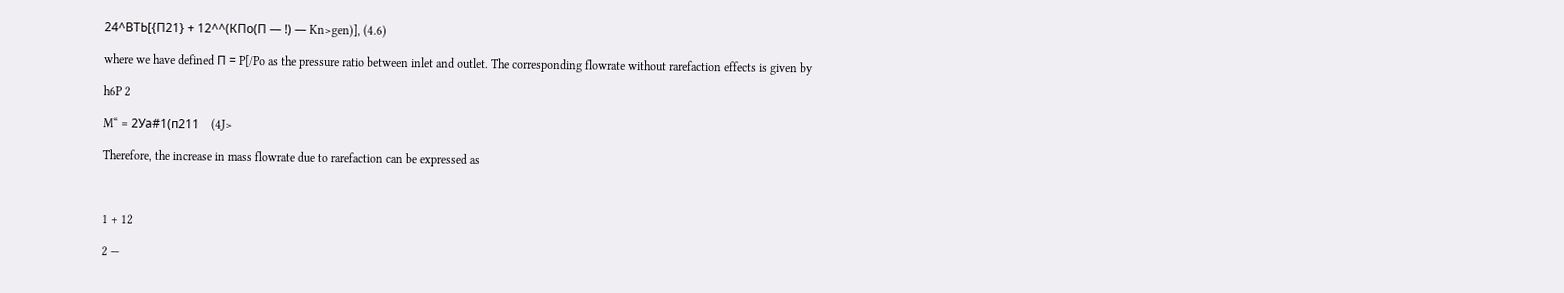24^ВТЬ[{П21} + 12^^(КПо(П — !) — Kn>gen)], (4.6)

where we have defined П = P[/Po as the pressure ratio between inlet and outlet. The corresponding flowrate without rarefaction effects is given by

h6P 2

M“ = 2Уа#1(п211    (4J>

Therefore, the increase in mass flowrate due to rarefaction can be expressed as



1 + 12

2 —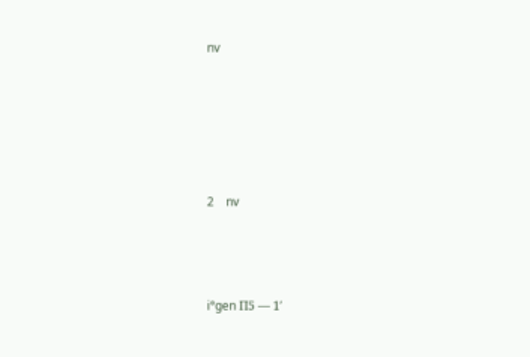nv





2    nv



i°gen П5 — 1′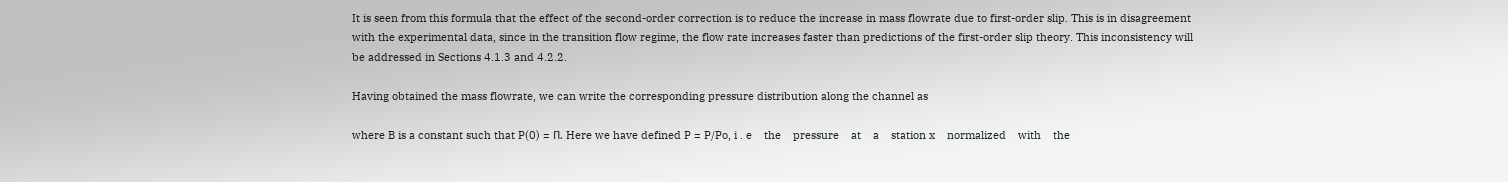It is seen from this formula that the effect of the second-order correction is to reduce the increase in mass flowrate due to first-order slip. This is in disagreement with the experimental data, since in the transition flow regime, the flow rate increases faster than predictions of the first-order slip theory. This inconsistency will be addressed in Sections 4.1.3 and 4.2.2.

Having obtained the mass flowrate, we can write the corresponding pressure distribution along the channel as

where B is a constant such that P(0) = П. Here we have defined P = P/Po, i . e    the    pressure    at    a    station x    normalized    with    the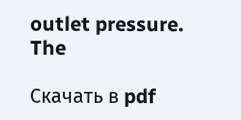outlet pressure.    The

Скачать в pdf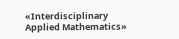«Interdisciplinary Applied Mathematics»